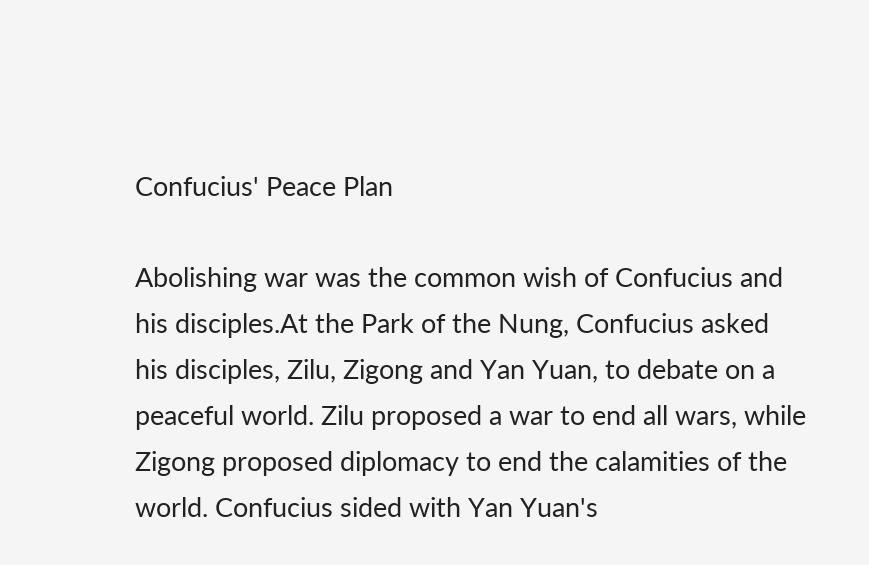Confucius' Peace Plan

Abolishing war was the common wish of Confucius and his disciples.At the Park of the Nung, Confucius asked his disciples, Zilu, Zigong and Yan Yuan, to debate on a peaceful world. Zilu proposed a war to end all wars, while Zigong proposed diplomacy to end the calamities of the world. Confucius sided with Yan Yuan's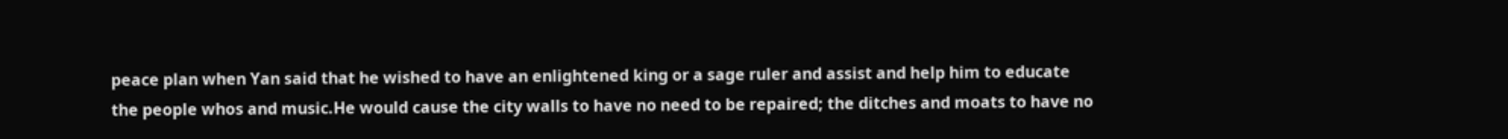peace plan when Yan said that he wished to have an enlightened king or a sage ruler and assist and help him to educate the people whos and music.He would cause the city walls to have no need to be repaired; the ditches and moats to have no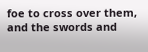foe to cross over them, and the swords and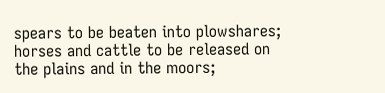spears to be beaten into plowshares; horses and cattle to be released on the plains and in the moors;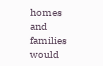homes and families would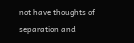not have thoughts of separation and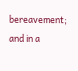bereavement; and in a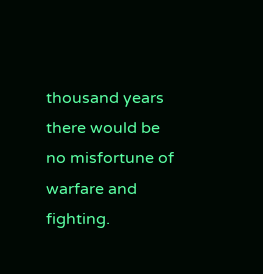thousand years there would be no misfortune of warfare and fighting.